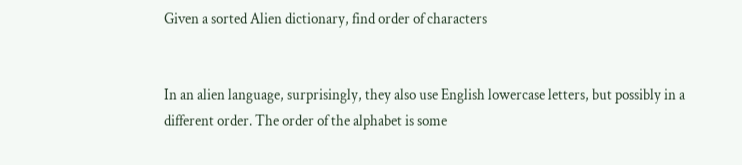Given a sorted Alien dictionary, find order of characters


In an alien language, surprisingly, they also use English lowercase letters, but possibly in a different order. The order of the alphabet is some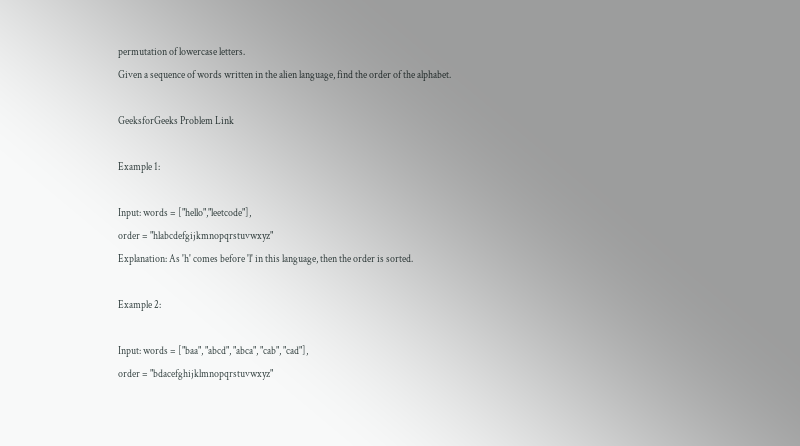permutation of lowercase letters.
Given a sequence of words written in the alien language, find the order of the alphabet.

GeeksforGeeks Problem Link

Example 1:

Input: words = ["hello","leetcode"],
order = "hlabcdefgijkmnopqrstuvwxyz"
Explanation: As 'h' comes before 'l' in this language, then the order is sorted.

Example 2:

Input: words = ["baa", "abcd", "abca", "cab", "cad"],
order = "bdacefghijklmnopqrstuvwxyz"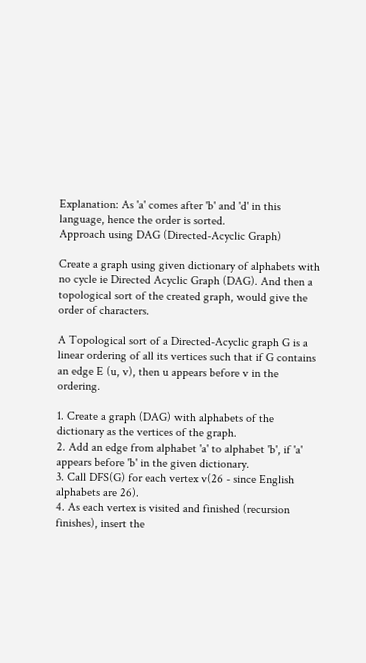Explanation: As 'a' comes after 'b' and 'd' in this language, hence the order is sorted.
Approach using DAG (Directed-Acyclic Graph)

Create a graph using given dictionary of alphabets with no cycle ie Directed Acyclic Graph (DAG). And then a topological sort of the created graph, would give the order of characters.

A Topological sort of a Directed-Acyclic graph G is a linear ordering of all its vertices such that if G contains an edge E (u, v), then u appears before v in the ordering.

1. Create a graph (DAG) with alphabets of the dictionary as the vertices of the graph.
2. Add an edge from alphabet 'a' to alphabet 'b', if 'a' appears before 'b' in the given dictionary.
3. Call DFS(G) for each vertex v(26 - since English alphabets are 26).
4. As each vertex is visited and finished (recursion finishes), insert the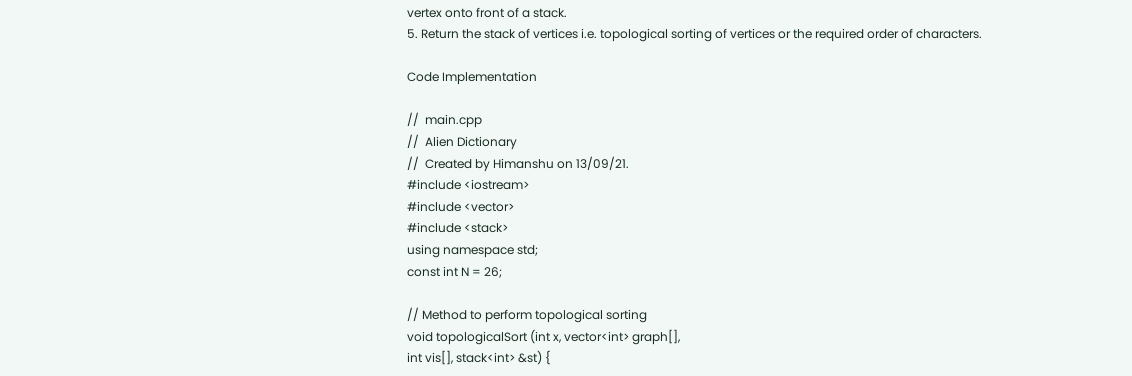vertex onto front of a stack.
5. Return the stack of vertices i.e. topological sorting of vertices or the required order of characters.

Code Implementation

//  main.cpp
//  Alien Dictionary
//  Created by Himanshu on 13/09/21.
#include <iostream>
#include <vector>
#include <stack>
using namespace std;
const int N = 26;

// Method to perform topological sorting
void topologicalSort (int x, vector<int> graph[],
int vis[], stack<int> &st) {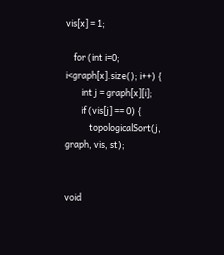vis[x] = 1;

    for (int i=0; i<graph[x].size(); i++) {
        int j = graph[x][i];
        if (vis[j] == 0) {
            topologicalSort(j, graph, vis, st);


void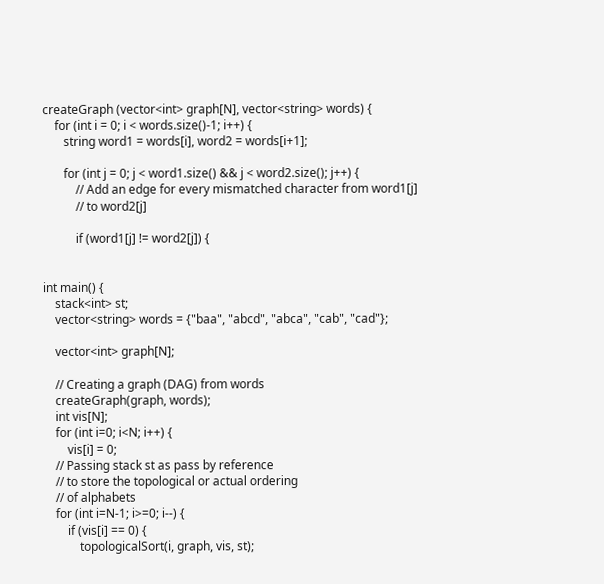createGraph (vector<int> graph[N], vector<string> words) {
    for (int i = 0; i < words.size()-1; i++) {
       string word1 = words[i], word2 = words[i+1];

       for (int j = 0; j < word1.size() && j < word2.size(); j++) {
           // Add an edge for every mismatched character from word1[j]
           // to word2[j]

           if (word1[j] != word2[j]) {


int main() {
    stack<int> st;
    vector<string> words = {"baa", "abcd", "abca", "cab", "cad"};

    vector<int> graph[N];

    // Creating a graph (DAG) from words
    createGraph(graph, words);
    int vis[N];
    for (int i=0; i<N; i++) {
        vis[i] = 0;
    // Passing stack st as pass by reference
    // to store the topological or actual ordering
    // of alphabets
    for (int i=N-1; i>=0; i--) {
        if (vis[i] == 0) {
            topologicalSort(i, graph, vis, st);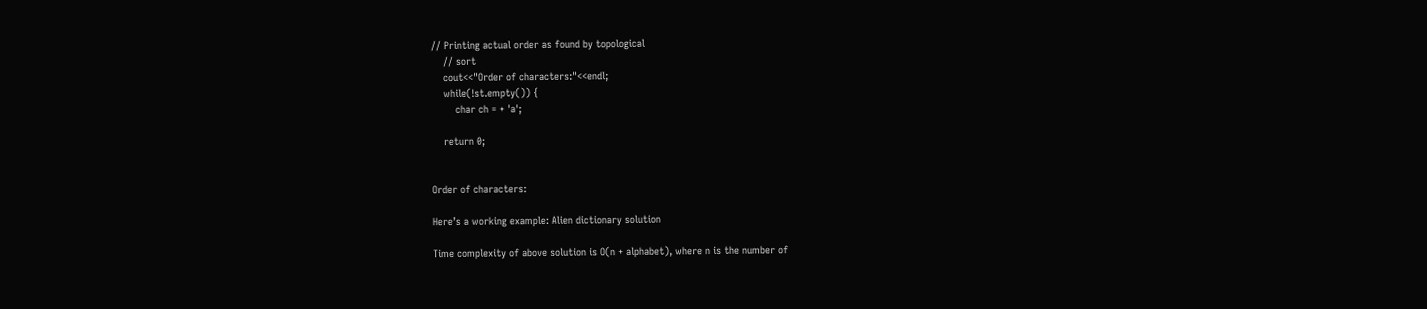// Printing actual order as found by topological
    // sort
    cout<<"Order of characters:"<<endl;
    while(!st.empty()) {
        char ch = + 'a';

    return 0;


Order of characters:

Here’s a working example: Alien dictionary solution

Time complexity of above solution is O(n + alphabet), where n is the number of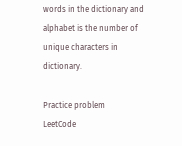words in the dictionary and alphabet is the number of unique characters in dictionary.

Practice problem
LeetCode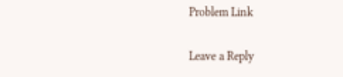Problem Link

Leave a Reply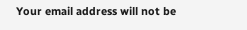Your email address will not be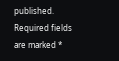published. Required fields are marked *